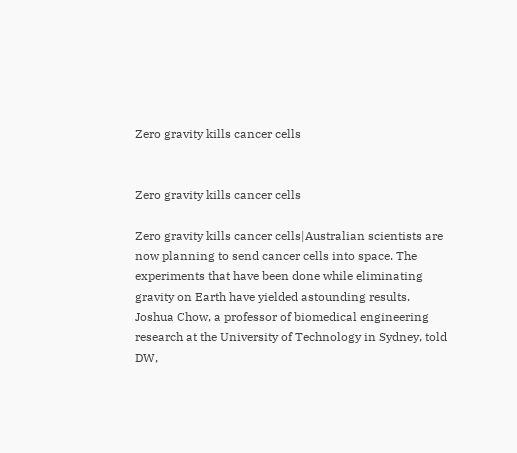Zero gravity kills cancer cells


Zero gravity kills cancer cells

Zero gravity kills cancer cells|Australian scientists are now planning to send cancer cells into space. The experiments that have been done while eliminating gravity on Earth have yielded astounding results. Joshua Chow, a professor of biomedical engineering research at the University of Technology in Sydney, told DW,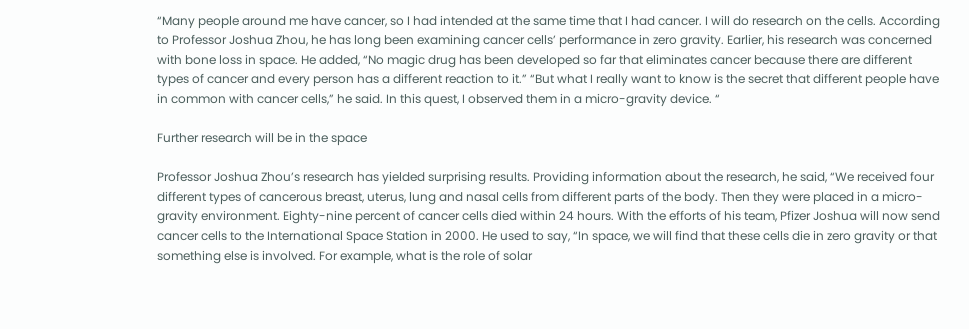“Many people around me have cancer, so I had intended at the same time that I had cancer. I will do research on the cells. According to Professor Joshua Zhou, he has long been examining cancer cells’ performance in zero gravity. Earlier, his research was concerned with bone loss in space. He added, “No magic drug has been developed so far that eliminates cancer because there are different types of cancer and every person has a different reaction to it.” “But what I really want to know is the secret that different people have in common with cancer cells,” he said. In this quest, I observed them in a micro-gravity device. “

Further research will be in the space

Professor Joshua Zhou’s research has yielded surprising results. Providing information about the research, he said, “We received four different types of cancerous breast, uterus, lung and nasal cells from different parts of the body. Then they were placed in a micro-gravity environment. Eighty-nine percent of cancer cells died within 24 hours. With the efforts of his team, Pfizer Joshua will now send cancer cells to the International Space Station in 2000. He used to say, “In space, we will find that these cells die in zero gravity or that something else is involved. For example, what is the role of solar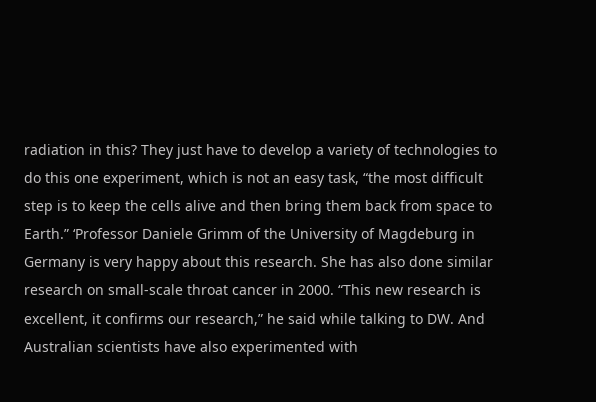radiation in this? They just have to develop a variety of technologies to do this one experiment, which is not an easy task, “the most difficult step is to keep the cells alive and then bring them back from space to Earth.” ‘Professor Daniele Grimm of the University of Magdeburg in Germany is very happy about this research. She has also done similar research on small-scale throat cancer in 2000. “This new research is excellent, it confirms our research,” he said while talking to DW. And Australian scientists have also experimented with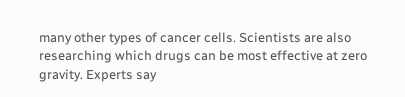many other types of cancer cells. Scientists are also researching which drugs can be most effective at zero gravity. Experts say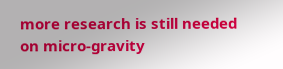more research is still needed on micro-gravity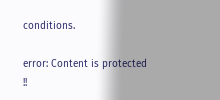conditions.

error: Content is protected !!